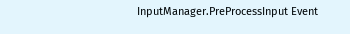InputManager.PreProcessInput Event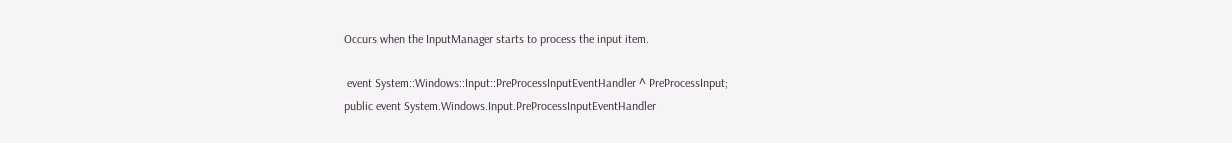Occurs when the InputManager starts to process the input item.

 event System::Windows::Input::PreProcessInputEventHandler ^ PreProcessInput;
public event System.Windows.Input.PreProcessInputEventHandler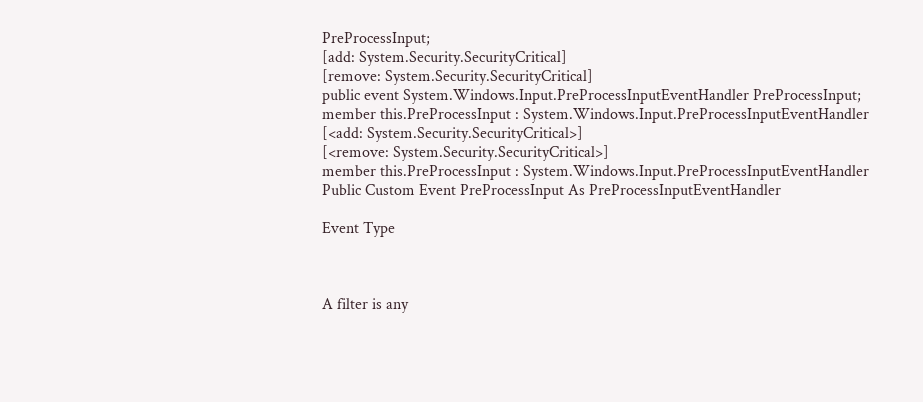PreProcessInput;
[add: System.Security.SecurityCritical]
[remove: System.Security.SecurityCritical]
public event System.Windows.Input.PreProcessInputEventHandler PreProcessInput;
member this.PreProcessInput : System.Windows.Input.PreProcessInputEventHandler
[<add: System.Security.SecurityCritical>]
[<remove: System.Security.SecurityCritical>]
member this.PreProcessInput : System.Windows.Input.PreProcessInputEventHandler
Public Custom Event PreProcessInput As PreProcessInputEventHandler

Event Type



A filter is any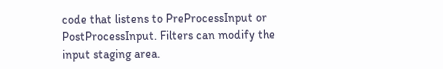code that listens to PreProcessInput or PostProcessInput. Filters can modify the input staging area.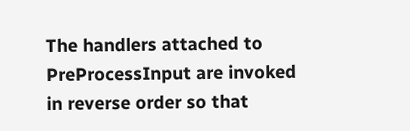The handlers attached to PreProcessInput are invoked in reverse order so that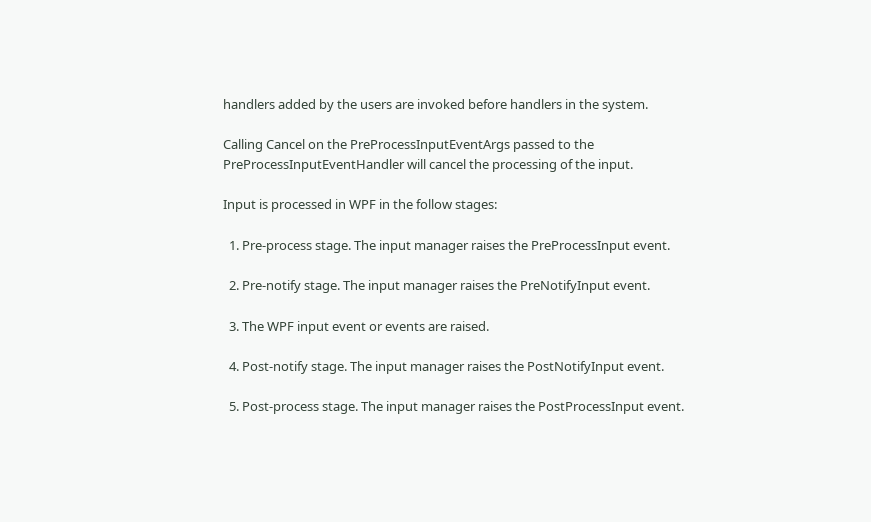handlers added by the users are invoked before handlers in the system.

Calling Cancel on the PreProcessInputEventArgs passed to the PreProcessInputEventHandler will cancel the processing of the input.

Input is processed in WPF in the follow stages:

  1. Pre-process stage. The input manager raises the PreProcessInput event.

  2. Pre-notify stage. The input manager raises the PreNotifyInput event.

  3. The WPF input event or events are raised.

  4. Post-notify stage. The input manager raises the PostNotifyInput event.

  5. Post-process stage. The input manager raises the PostProcessInput event.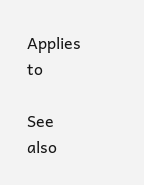Applies to

See also